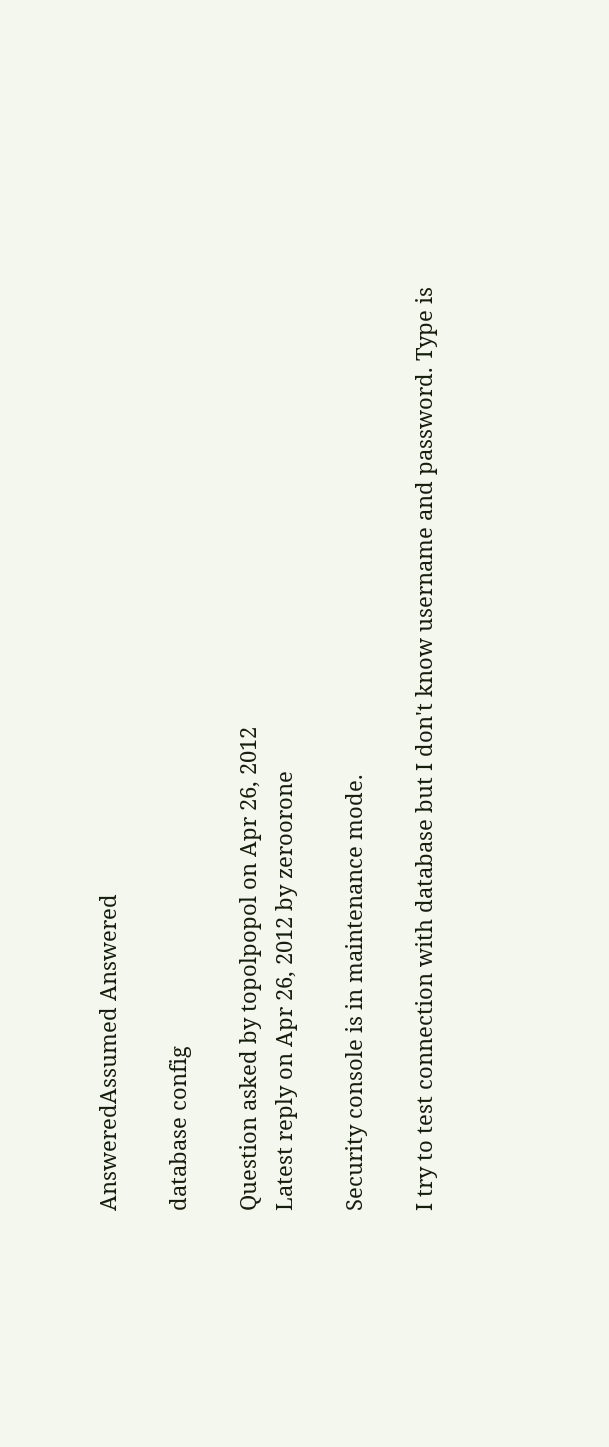AnsweredAssumed Answered

database config

Question asked by topolpopol on Apr 26, 2012
Latest reply on Apr 26, 2012 by zeroorone

Security console is in maintenance mode.

I try to test connection with database but I don't know username and password. Type is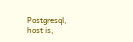Postgresql, host is,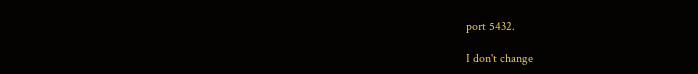port 5432.

I don't change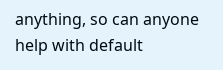anything, so can anyone help with default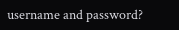username and password?